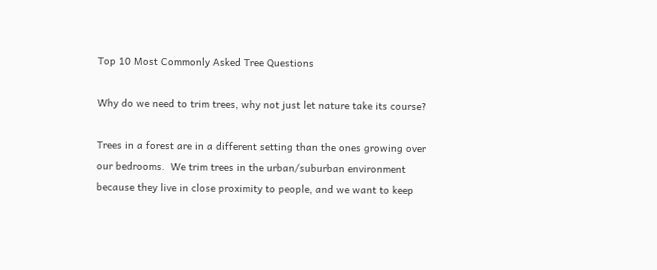Top 10 Most Commonly Asked Tree Questions

Why do we need to trim trees, why not just let nature take its course?

Trees in a forest are in a different setting than the ones growing over our bedrooms.  We trim trees in the urban/suburban environment because they live in close proximity to people, and we want to keep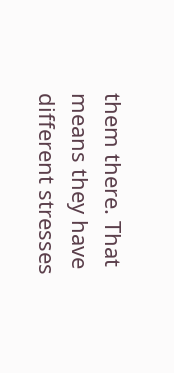them there. That means they have different stresses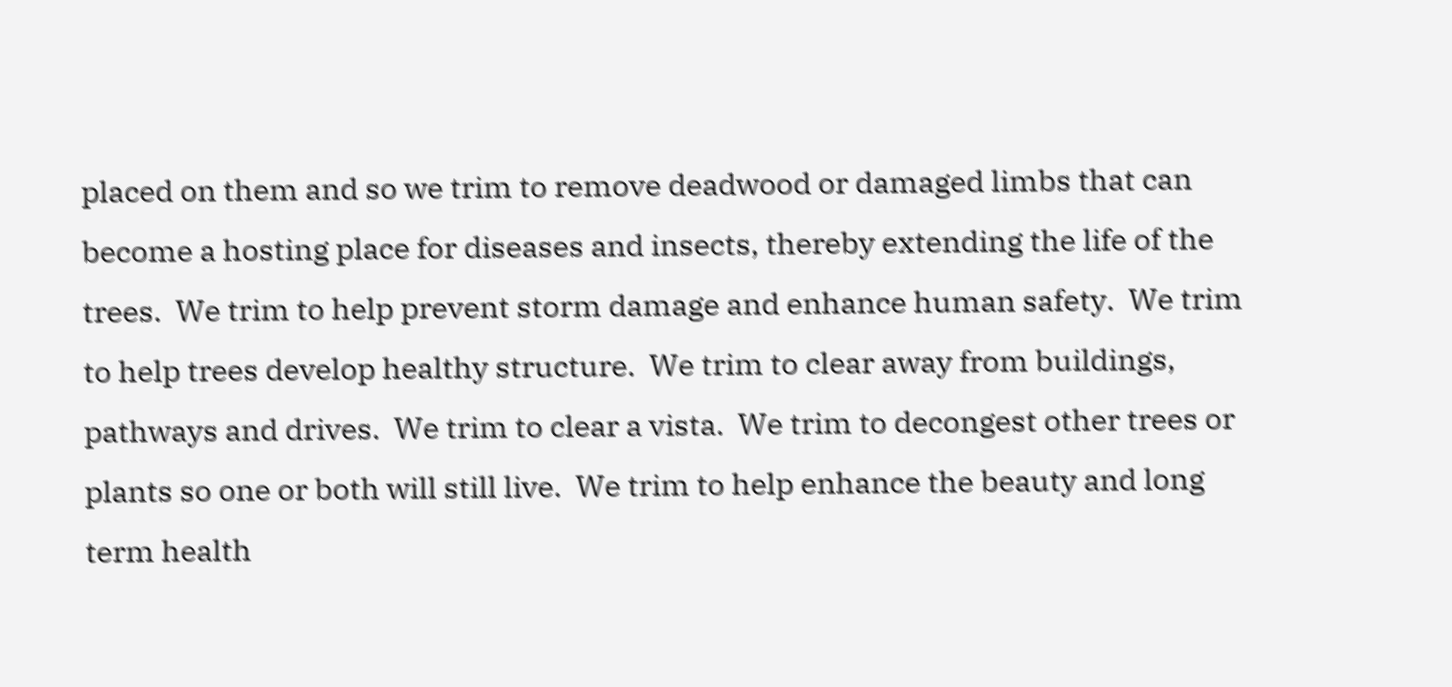placed on them and so we trim to remove deadwood or damaged limbs that can become a hosting place for diseases and insects, thereby extending the life of the trees.  We trim to help prevent storm damage and enhance human safety.  We trim to help trees develop healthy structure.  We trim to clear away from buildings, pathways and drives.  We trim to clear a vista.  We trim to decongest other trees or plants so one or both will still live.  We trim to help enhance the beauty and long term health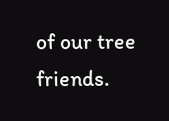of our tree friends.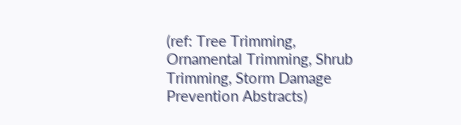(ref: Tree Trimming, Ornamental Trimming, Shrub Trimming, Storm Damage Prevention Abstracts)